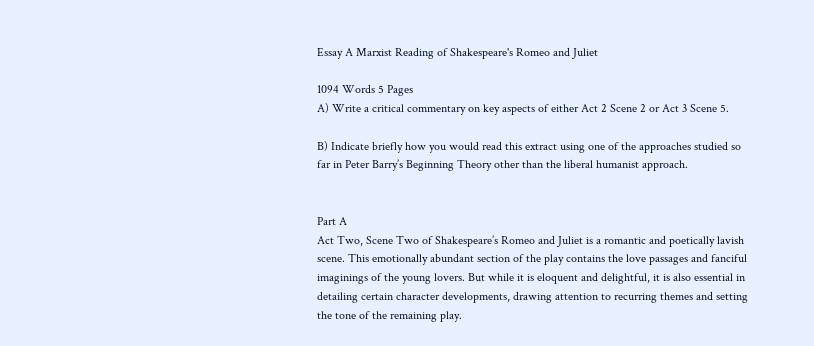Essay A Marxist Reading of Shakespeare's Romeo and Juliet

1094 Words 5 Pages
A) Write a critical commentary on key aspects of either Act 2 Scene 2 or Act 3 Scene 5.

B) Indicate briefly how you would read this extract using one of the approaches studied so far in Peter Barry’s Beginning Theory other than the liberal humanist approach.


Part A
Act Two, Scene Two of Shakespeare’s Romeo and Juliet is a romantic and poetically lavish scene. This emotionally abundant section of the play contains the love passages and fanciful imaginings of the young lovers. But while it is eloquent and delightful, it is also essential in detailing certain character developments, drawing attention to recurring themes and setting the tone of the remaining play.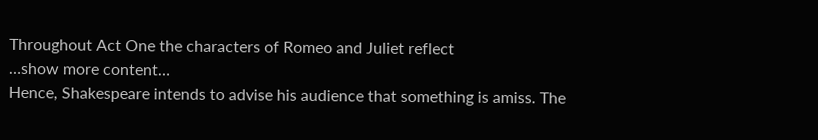Throughout Act One the characters of Romeo and Juliet reflect
…show more content…
Hence, Shakespeare intends to advise his audience that something is amiss. The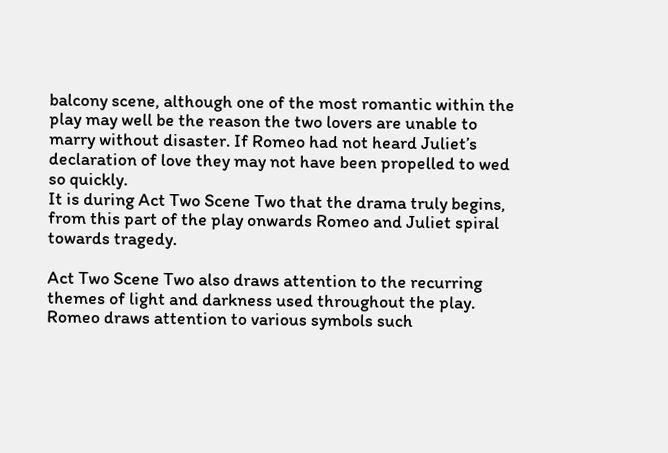balcony scene, although one of the most romantic within the play may well be the reason the two lovers are unable to marry without disaster. If Romeo had not heard Juliet’s declaration of love they may not have been propelled to wed so quickly.
It is during Act Two Scene Two that the drama truly begins, from this part of the play onwards Romeo and Juliet spiral towards tragedy.

Act Two Scene Two also draws attention to the recurring themes of light and darkness used throughout the play. Romeo draws attention to various symbols such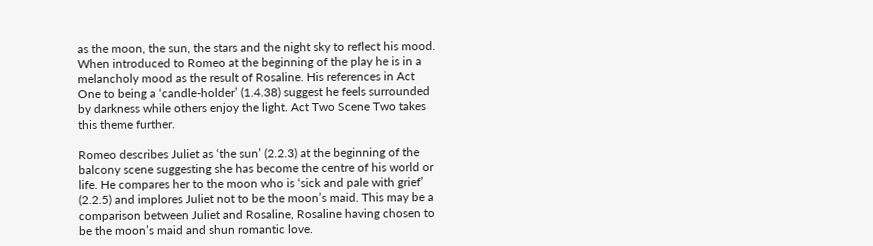as the moon, the sun, the stars and the night sky to reflect his mood. When introduced to Romeo at the beginning of the play he is in a melancholy mood as the result of Rosaline. His references in Act One to being a ‘candle-holder’ (1.4.38) suggest he feels surrounded by darkness while others enjoy the light. Act Two Scene Two takes this theme further.

Romeo describes Juliet as ‘the sun’ (2.2.3) at the beginning of the balcony scene suggesting she has become the centre of his world or life. He compares her to the moon who is ‘sick and pale with grief’ (2.2.5) and implores Juliet not to be the moon’s maid. This may be a comparison between Juliet and Rosaline, Rosaline having chosen to be the moon’s maid and shun romantic love.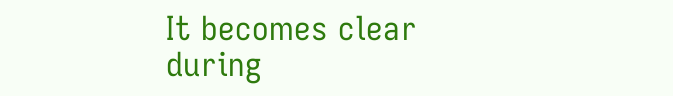It becomes clear during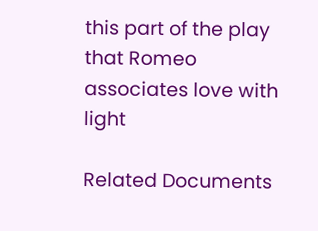this part of the play that Romeo associates love with light

Related Documents